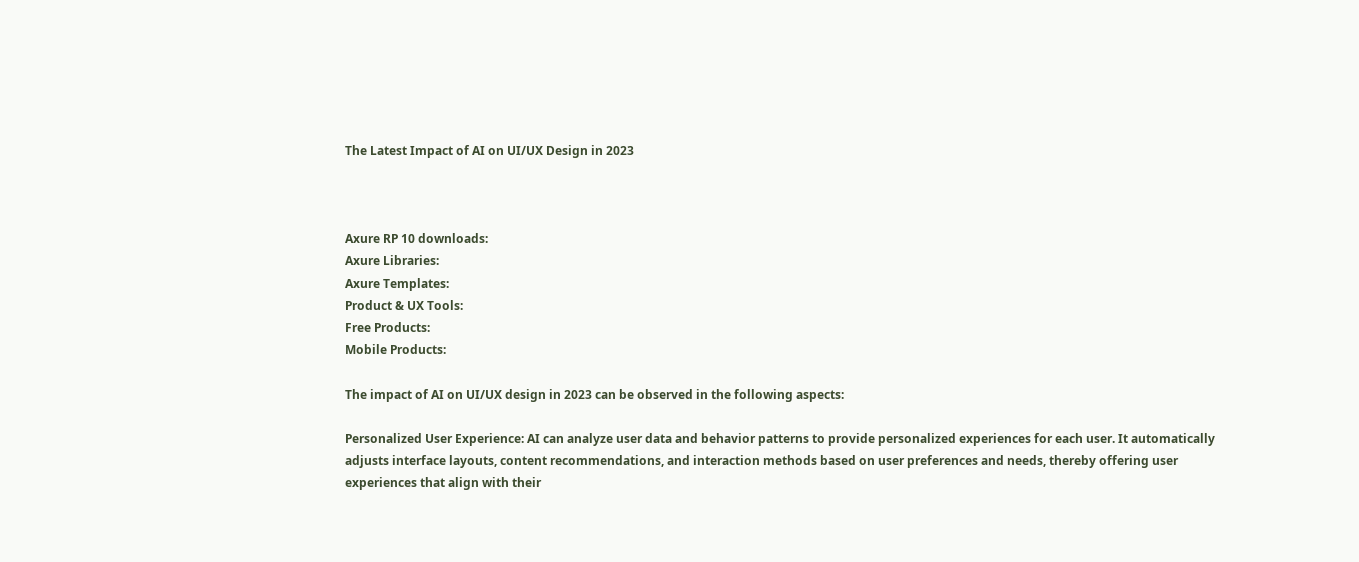The Latest Impact of AI on UI/UX Design in 2023



Axure RP 10 downloads:
Axure Libraries:
Axure Templates:
Product & UX Tools:
Free Products:
Mobile Products:

The impact of AI on UI/UX design in 2023 can be observed in the following aspects:

Personalized User Experience: AI can analyze user data and behavior patterns to provide personalized experiences for each user. It automatically adjusts interface layouts, content recommendations, and interaction methods based on user preferences and needs, thereby offering user experiences that align with their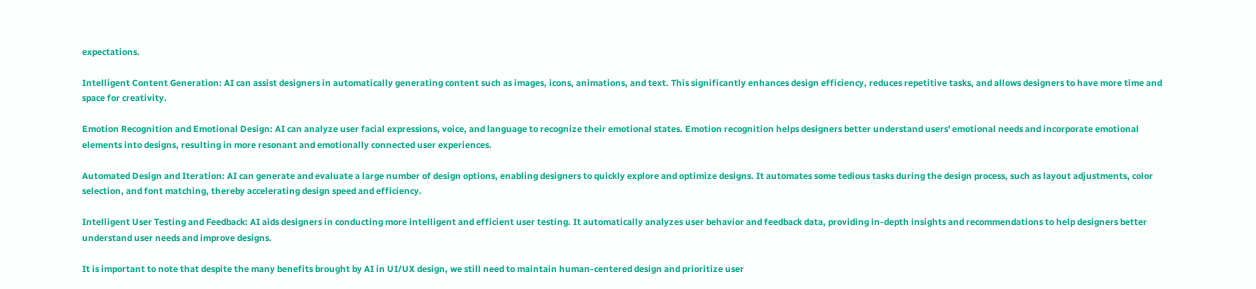expectations.

Intelligent Content Generation: AI can assist designers in automatically generating content such as images, icons, animations, and text. This significantly enhances design efficiency, reduces repetitive tasks, and allows designers to have more time and space for creativity.

Emotion Recognition and Emotional Design: AI can analyze user facial expressions, voice, and language to recognize their emotional states. Emotion recognition helps designers better understand users' emotional needs and incorporate emotional elements into designs, resulting in more resonant and emotionally connected user experiences.

Automated Design and Iteration: AI can generate and evaluate a large number of design options, enabling designers to quickly explore and optimize designs. It automates some tedious tasks during the design process, such as layout adjustments, color selection, and font matching, thereby accelerating design speed and efficiency.

Intelligent User Testing and Feedback: AI aids designers in conducting more intelligent and efficient user testing. It automatically analyzes user behavior and feedback data, providing in-depth insights and recommendations to help designers better understand user needs and improve designs.

It is important to note that despite the many benefits brought by AI in UI/UX design, we still need to maintain human-centered design and prioritize user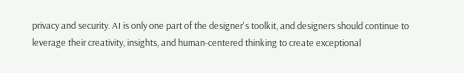privacy and security. AI is only one part of the designer's toolkit, and designers should continue to leverage their creativity, insights, and human-centered thinking to create exceptional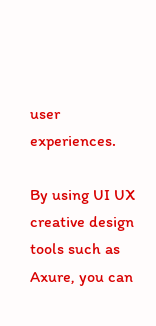user experiences.

By using UI UX creative design tools such as Axure, you can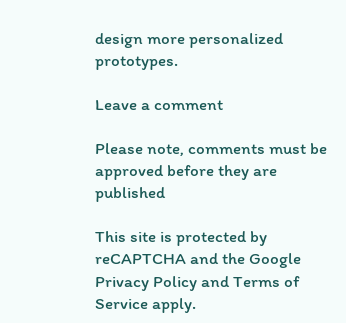design more personalized prototypes.

Leave a comment

Please note, comments must be approved before they are published

This site is protected by reCAPTCHA and the Google Privacy Policy and Terms of Service apply.